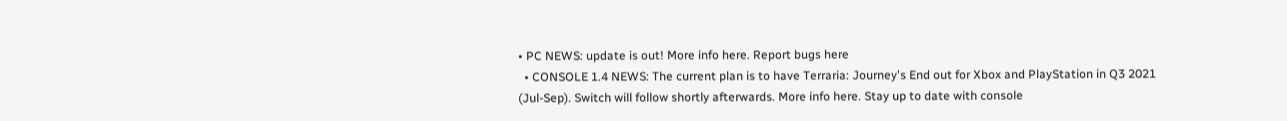• PC NEWS: update is out! More info here. Report bugs here
  • CONSOLE 1.4 NEWS: The current plan is to have Terraria: Journey's End out for Xbox and PlayStation in Q3 2021 (Jul-Sep). Switch will follow shortly afterwards. More info here. Stay up to date with console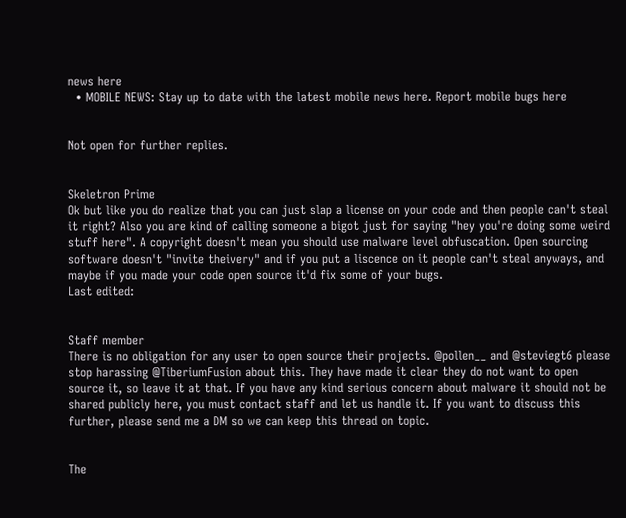news here
  • MOBILE NEWS: Stay up to date with the latest mobile news here. Report mobile bugs here


Not open for further replies.


Skeletron Prime
Ok but like you do realize that you can just slap a license on your code and then people can't steal it right? Also you are kind of calling someone a bigot just for saying "hey you're doing some weird stuff here". A copyright doesn't mean you should use malware level obfuscation. Open sourcing software doesn't "invite theivery" and if you put a liscence on it people can't steal anyways, and maybe if you made your code open source it'd fix some of your bugs.
Last edited:


Staff member
There is no obligation for any user to open source their projects. @pollen__ and @steviegt6 please stop harassing @TiberiumFusion about this. They have made it clear they do not want to open source it, so leave it at that. If you have any kind serious concern about malware it should not be shared publicly here, you must contact staff and let us handle it. If you want to discuss this further, please send me a DM so we can keep this thread on topic.


The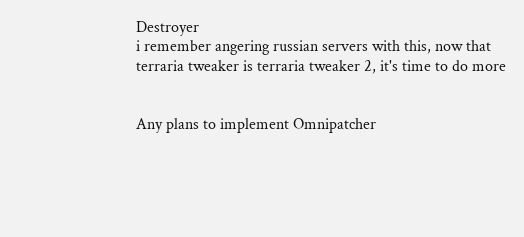Destroyer
i remember angering russian servers with this, now that terraria tweaker is terraria tweaker 2, it's time to do more


Any plans to implement Omnipatcher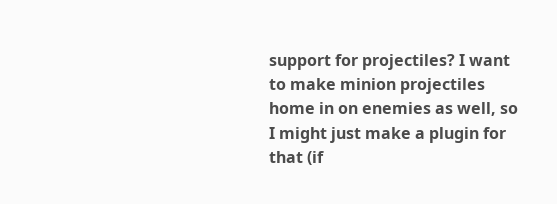support for projectiles? I want to make minion projectiles home in on enemies as well, so I might just make a plugin for that (if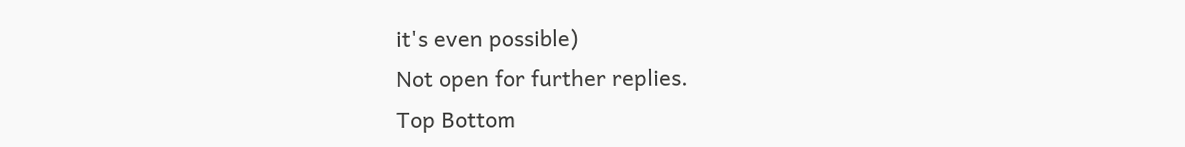it's even possible)
Not open for further replies.
Top Bottom